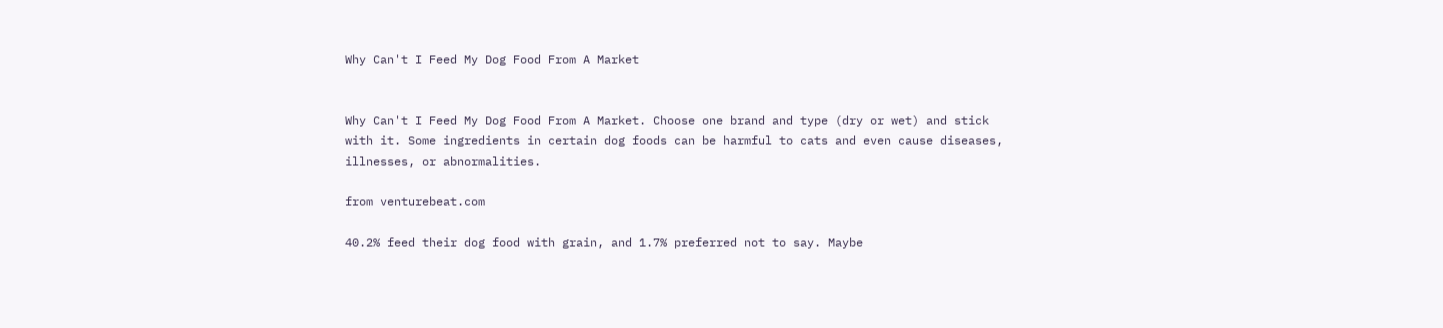Why Can't I Feed My Dog Food From A Market


Why Can't I Feed My Dog Food From A Market. Choose one brand and type (dry or wet) and stick with it. Some ingredients in certain dog foods can be harmful to cats and even cause diseases, illnesses, or abnormalities.

from venturebeat.com

40.2% feed their dog food with grain, and 1.7% preferred not to say. Maybe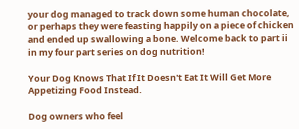your dog managed to track down some human chocolate, or perhaps they were feasting happily on a piece of chicken and ended up swallowing a bone. Welcome back to part ii in my four part series on dog nutrition!

Your Dog Knows That If It Doesn't Eat It Will Get More Appetizing Food Instead.

Dog owners who feel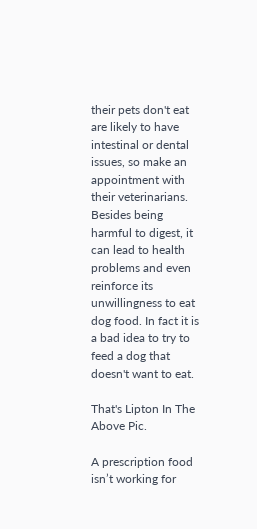their pets don't eat are likely to have intestinal or dental issues, so make an appointment with their veterinarians. Besides being harmful to digest, it can lead to health problems and even reinforce its unwillingness to eat dog food. In fact it is a bad idea to try to feed a dog that doesn't want to eat.

That's Lipton In The Above Pic.

A prescription food isn’t working for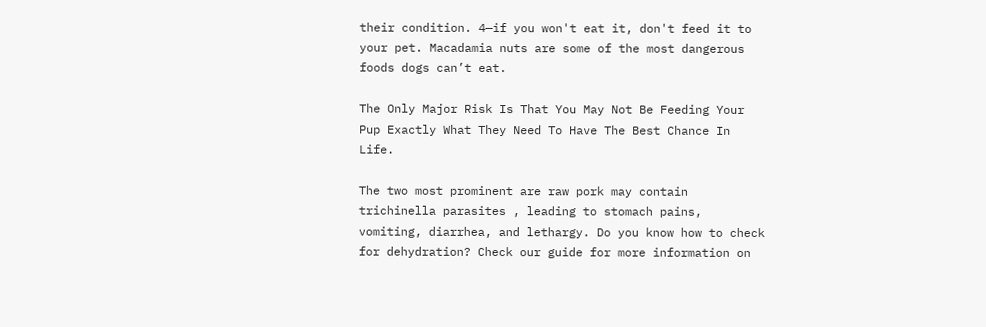their condition. 4—if you won't eat it, don't feed it to your pet. Macadamia nuts are some of the most dangerous foods dogs can’t eat.

The Only Major Risk Is That You May Not Be Feeding Your Pup Exactly What They Need To Have The Best Chance In Life.

The two most prominent are raw pork may contain trichinella parasites , leading to stomach pains, vomiting, diarrhea, and lethargy. Do you know how to check for dehydration? Check our guide for more information on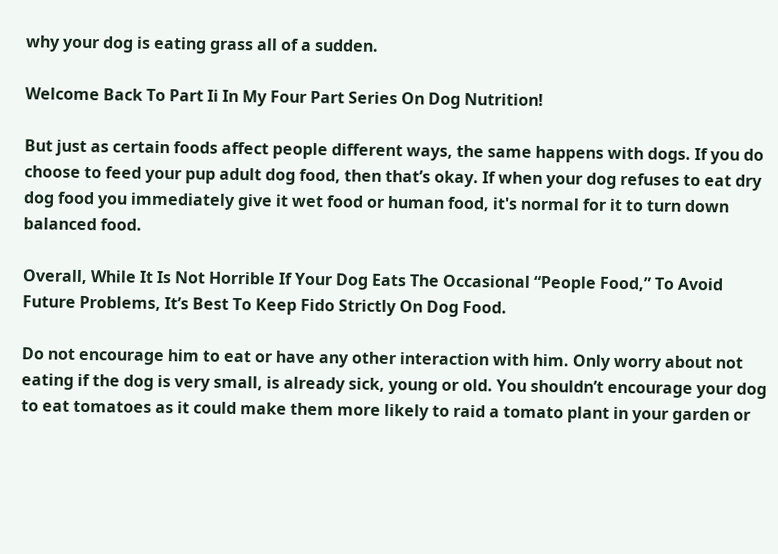why your dog is eating grass all of a sudden.

Welcome Back To Part Ii In My Four Part Series On Dog Nutrition!

But just as certain foods affect people different ways, the same happens with dogs. If you do choose to feed your pup adult dog food, then that’s okay. If when your dog refuses to eat dry dog food you immediately give it wet food or human food, it's normal for it to turn down balanced food.

Overall, While It Is Not Horrible If Your Dog Eats The Occasional “People Food,” To Avoid Future Problems, It’s Best To Keep Fido Strictly On Dog Food.

Do not encourage him to eat or have any other interaction with him. Only worry about not eating if the dog is very small, is already sick, young or old. You shouldn’t encourage your dog to eat tomatoes as it could make them more likely to raid a tomato plant in your garden or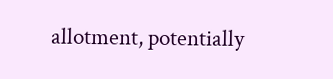allotment, potentially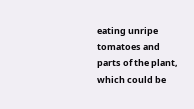eating unripe tomatoes and parts of the plant, which could be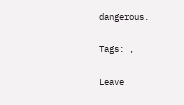dangerous.

Tags: ,

Leave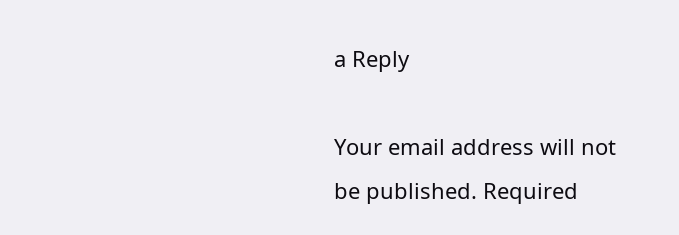a Reply

Your email address will not be published. Required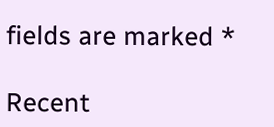fields are marked *

Recent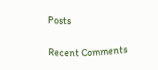Posts

Recent Comments